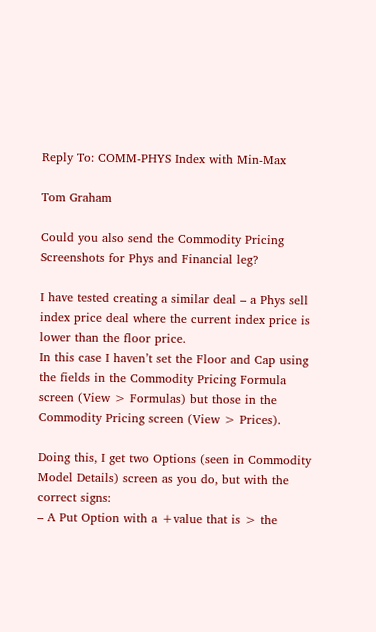Reply To: COMM-PHYS Index with Min-Max

Tom Graham

Could you also send the Commodity Pricing Screenshots for Phys and Financial leg?

I have tested creating a similar deal – a Phys sell index price deal where the current index price is lower than the floor price.
In this case I haven’t set the Floor and Cap using the fields in the Commodity Pricing Formula screen (View > Formulas) but those in the Commodity Pricing screen (View > Prices).

Doing this, I get two Options (seen in Commodity Model Details) screen as you do, but with the correct signs:
– A Put Option with a +value that is > the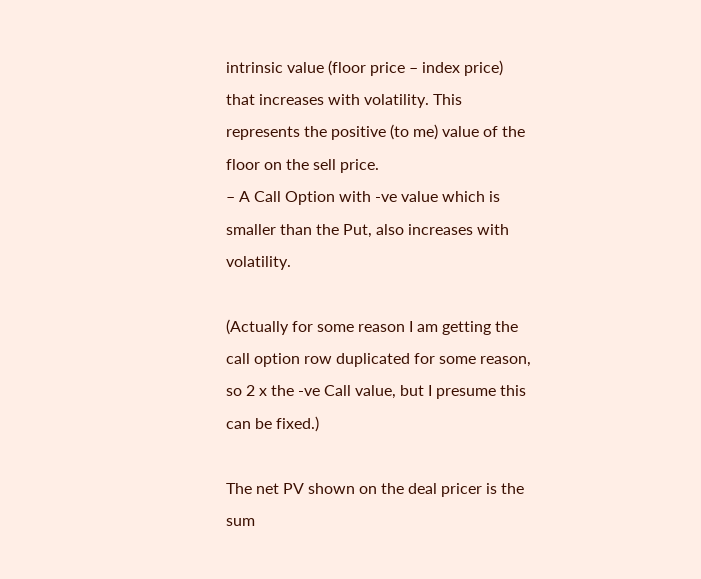intrinsic value (floor price – index price) that increases with volatility. This represents the positive (to me) value of the floor on the sell price.
– A Call Option with -ve value which is smaller than the Put, also increases with volatility.

(Actually for some reason I am getting the call option row duplicated for some reason, so 2 x the -ve Call value, but I presume this can be fixed.)

The net PV shown on the deal pricer is the sum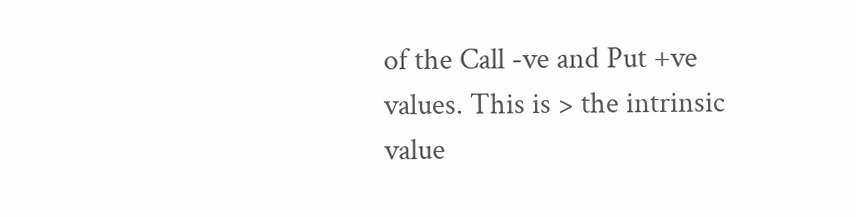of the Call -ve and Put +ve values. This is > the intrinsic value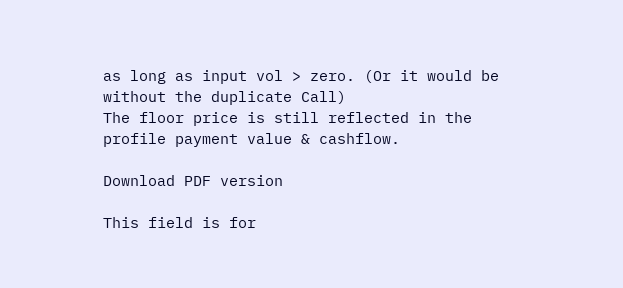as long as input vol > zero. (Or it would be without the duplicate Call)
The floor price is still reflected in the profile payment value & cashflow.

Download PDF version

This field is for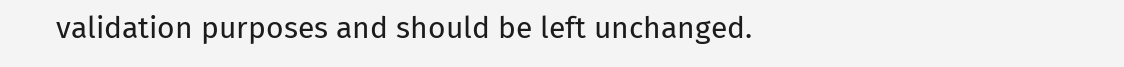validation purposes and should be left unchanged.